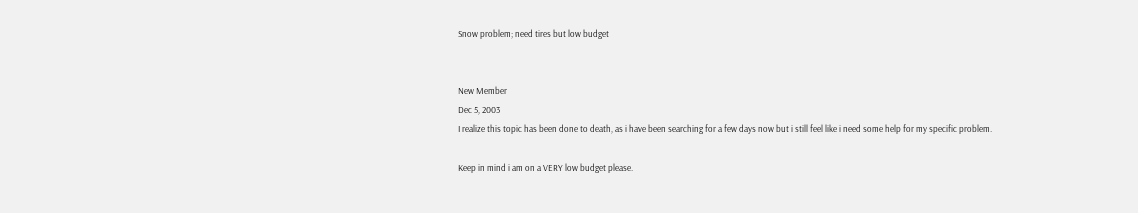Snow problem; need tires but low budget


New Member
Dec 5, 2003
I realize this topic has been done to death, as i have been searching for a few days now but i still feel like i need some help for my specific problem.

Keep in mind i am on a VERY low budget please.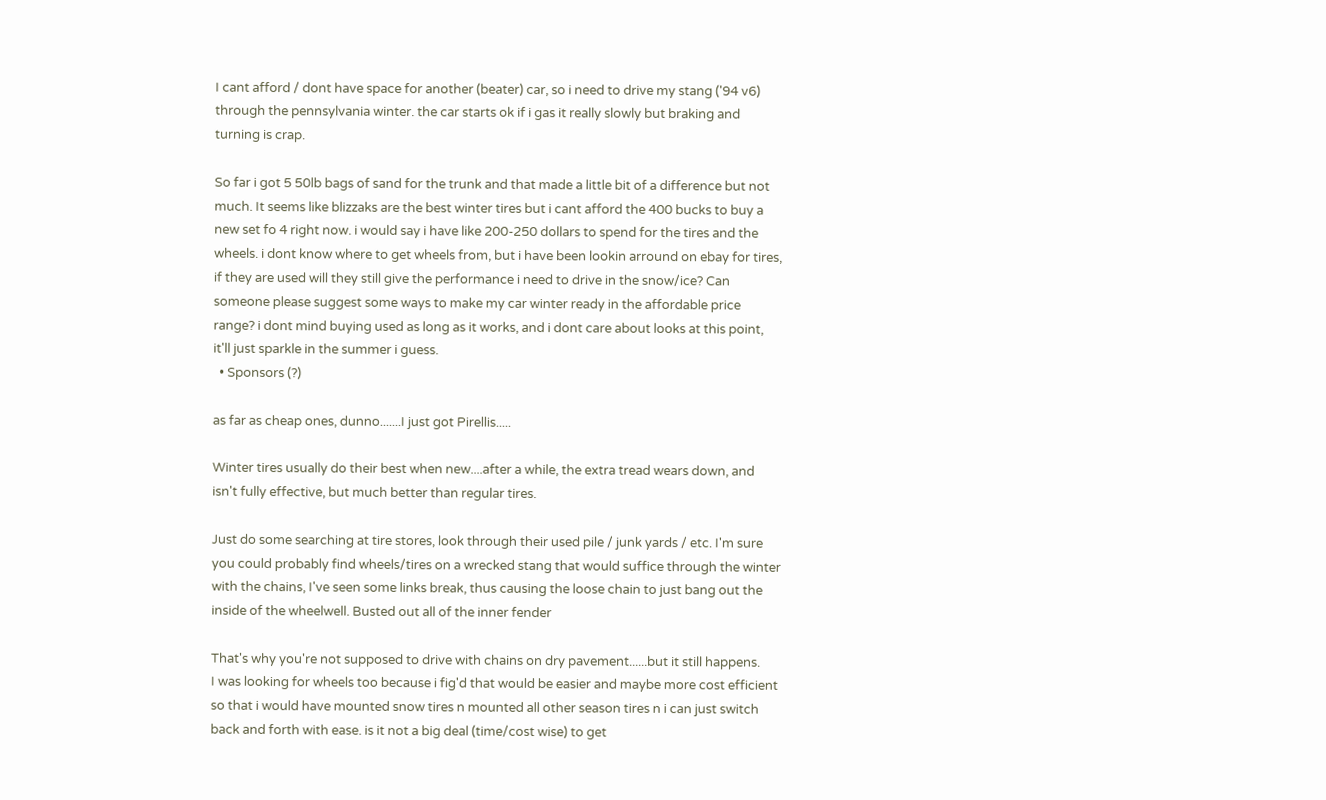I cant afford / dont have space for another (beater) car, so i need to drive my stang ('94 v6) through the pennsylvania winter. the car starts ok if i gas it really slowly but braking and turning is crap.

So far i got 5 50lb bags of sand for the trunk and that made a little bit of a difference but not much. It seems like blizzaks are the best winter tires but i cant afford the 400 bucks to buy a new set fo 4 right now. i would say i have like 200-250 dollars to spend for the tires and the wheels. i dont know where to get wheels from, but i have been lookin arround on ebay for tires, if they are used will they still give the performance i need to drive in the snow/ice? Can someone please suggest some ways to make my car winter ready in the affordable price range? i dont mind buying used as long as it works, and i dont care about looks at this point, it'll just sparkle in the summer i guess.
  • Sponsors (?)

as far as cheap ones, dunno.......I just got Pirellis.....

Winter tires usually do their best when new....after a while, the extra tread wears down, and isn't fully effective, but much better than regular tires.

Just do some searching at tire stores, look through their used pile / junk yards / etc. I'm sure you could probably find wheels/tires on a wrecked stang that would suffice through the winter
with the chains, I've seen some links break, thus causing the loose chain to just bang out the inside of the wheelwell. Busted out all of the inner fender

That's why you're not supposed to drive with chains on dry pavement......but it still happens.
I was looking for wheels too because i fig'd that would be easier and maybe more cost efficient so that i would have mounted snow tires n mounted all other season tires n i can just switch back and forth with ease. is it not a big deal (time/cost wise) to get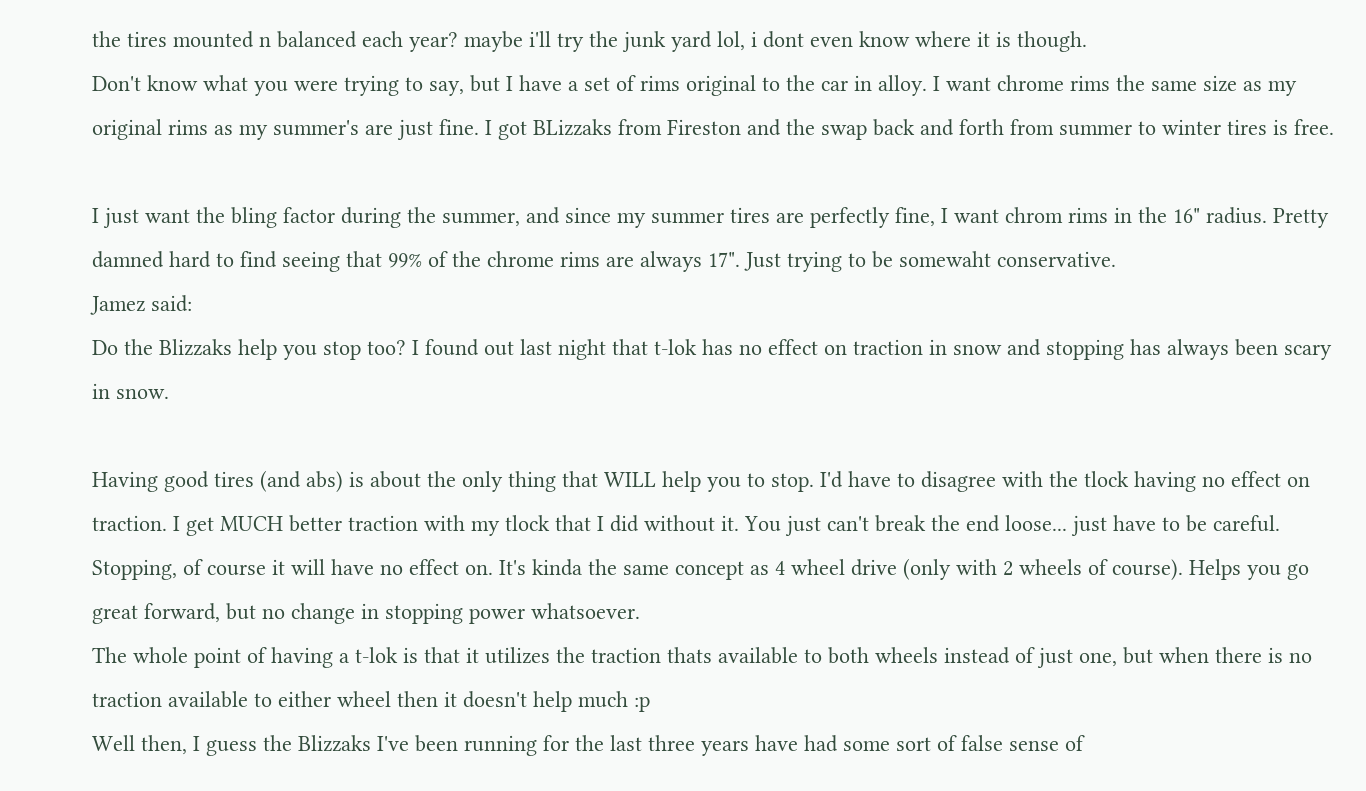the tires mounted n balanced each year? maybe i'll try the junk yard lol, i dont even know where it is though.
Don't know what you were trying to say, but I have a set of rims original to the car in alloy. I want chrome rims the same size as my original rims as my summer's are just fine. I got BLizzaks from Fireston and the swap back and forth from summer to winter tires is free.

I just want the bling factor during the summer, and since my summer tires are perfectly fine, I want chrom rims in the 16" radius. Pretty damned hard to find seeing that 99% of the chrome rims are always 17". Just trying to be somewaht conservative.
Jamez said:
Do the Blizzaks help you stop too? I found out last night that t-lok has no effect on traction in snow and stopping has always been scary in snow.

Having good tires (and abs) is about the only thing that WILL help you to stop. I'd have to disagree with the tlock having no effect on traction. I get MUCH better traction with my tlock that I did without it. You just can't break the end loose... just have to be careful. Stopping, of course it will have no effect on. It's kinda the same concept as 4 wheel drive (only with 2 wheels of course). Helps you go great forward, but no change in stopping power whatsoever.
The whole point of having a t-lok is that it utilizes the traction thats available to both wheels instead of just one, but when there is no traction available to either wheel then it doesn't help much :p
Well then, I guess the Blizzaks I've been running for the last three years have had some sort of false sense of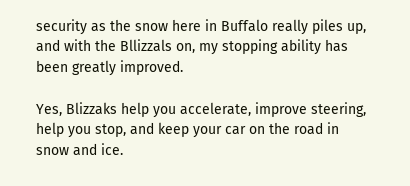security as the snow here in Buffalo really piles up, and with the Bllizzals on, my stopping ability has been greatly improved.

Yes, Blizzaks help you accelerate, improve steering, help you stop, and keep your car on the road in snow and ice.